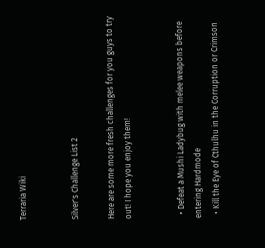Terraria Wiki


Silver's Challenge List 2

Here are some more fresh challenges for you guys to try out! I hope you enjoy them!


  • Defeat a Mushi Ladybug with melee weapons before entering Hardmode
  • Kill the Eye of Cthulhu in the Corruption or Crimson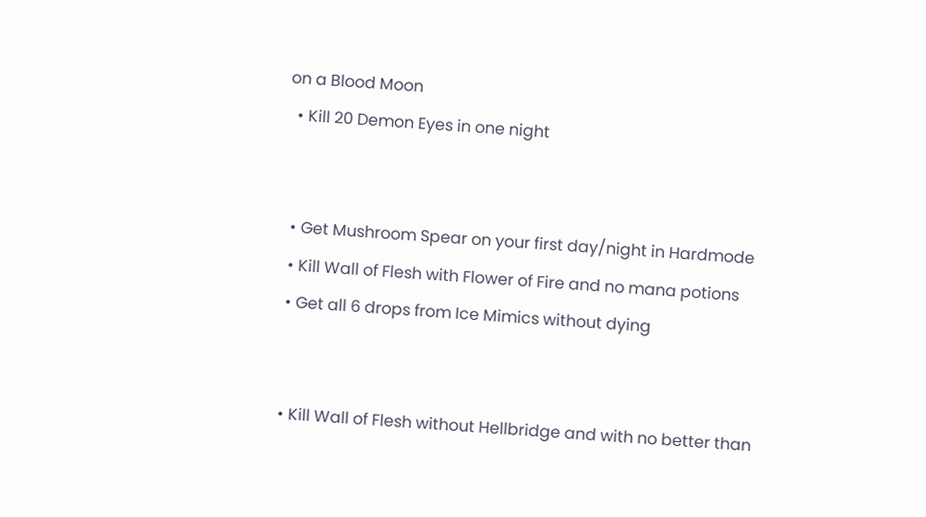on a Blood Moon
  • Kill 20 Demon Eyes in one night


  • Get Mushroom Spear on your first day/night in Hardmode
  • Kill Wall of Flesh with Flower of Fire and no mana potions
  • Get all 6 drops from Ice Mimics without dying


  • Kill Wall of Flesh without Hellbridge and with no better than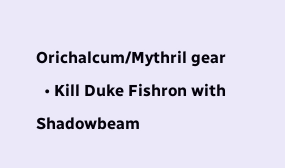Orichalcum/Mythril gear
  • Kill Duke Fishron with Shadowbeam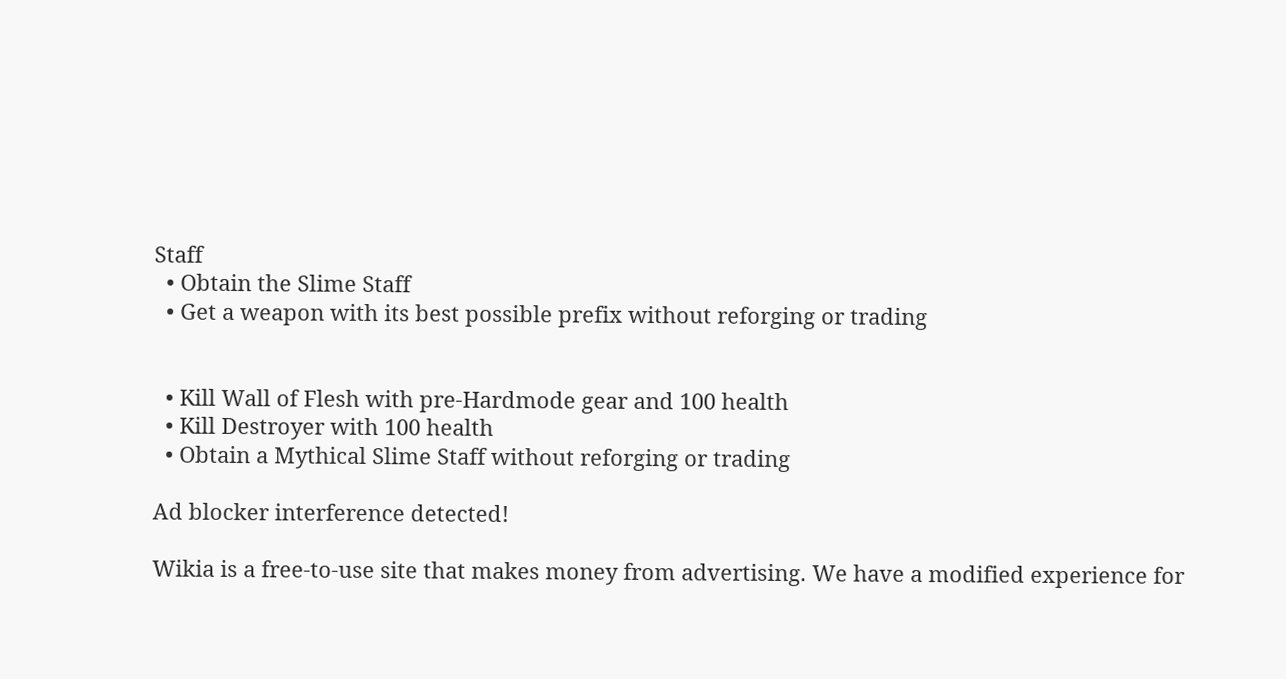Staff
  • Obtain the Slime Staff
  • Get a weapon with its best possible prefix without reforging or trading


  • Kill Wall of Flesh with pre-Hardmode gear and 100 health
  • Kill Destroyer with 100 health
  • Obtain a Mythical Slime Staff without reforging or trading

Ad blocker interference detected!

Wikia is a free-to-use site that makes money from advertising. We have a modified experience for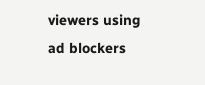viewers using ad blockers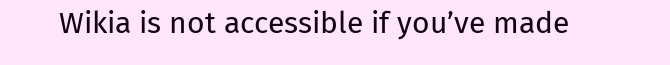Wikia is not accessible if you’ve made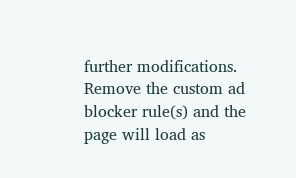further modifications. Remove the custom ad blocker rule(s) and the page will load as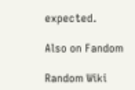expected.

Also on Fandom

Random Wiki